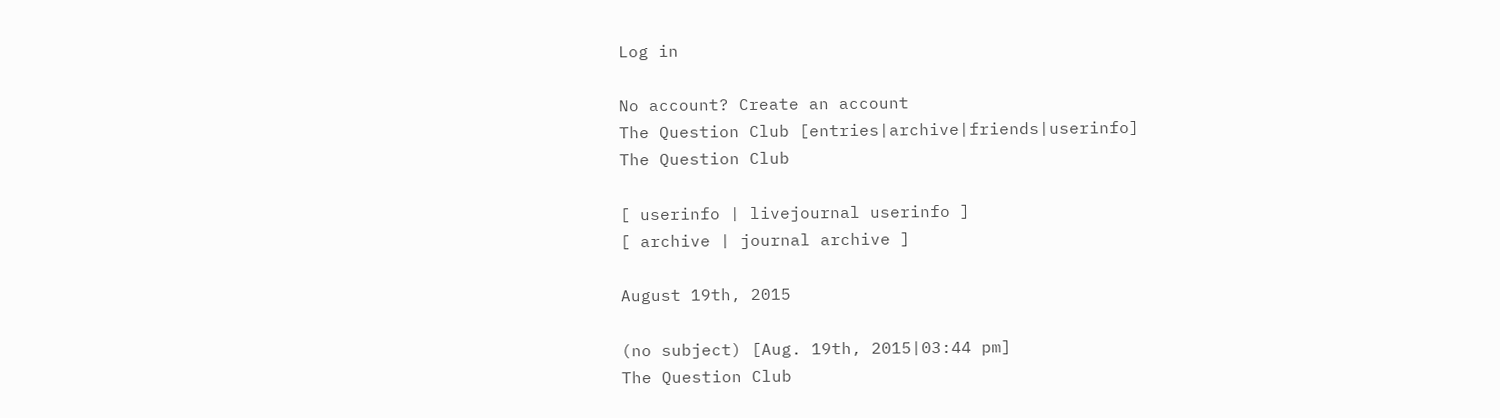Log in

No account? Create an account
The Question Club [entries|archive|friends|userinfo]
The Question Club

[ userinfo | livejournal userinfo ]
[ archive | journal archive ]

August 19th, 2015

(no subject) [Aug. 19th, 2015|03:44 pm]
The Question Club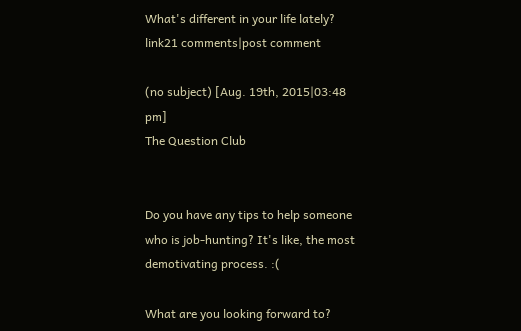What's different in your life lately?
link21 comments|post comment

(no subject) [Aug. 19th, 2015|03:48 pm]
The Question Club


Do you have any tips to help someone who is job-hunting? It's like, the most demotivating process. :(

What are you looking forward to?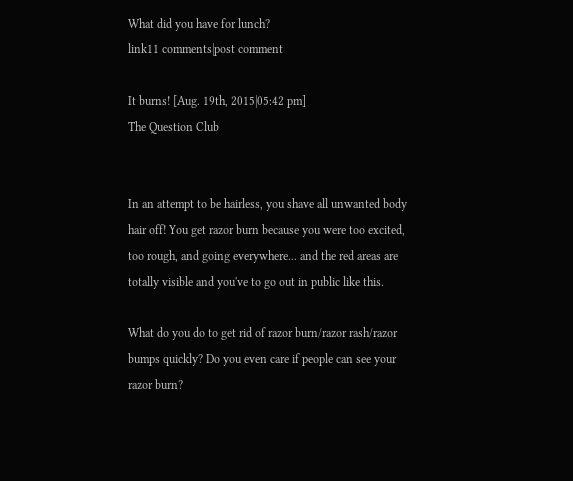What did you have for lunch?
link11 comments|post comment

It burns! [Aug. 19th, 2015|05:42 pm]
The Question Club


In an attempt to be hairless, you shave all unwanted body hair off! You get razor burn because you were too excited, too rough, and going everywhere... and the red areas are totally visible and you've to go out in public like this.

What do you do to get rid of razor burn/razor rash/razor bumps quickly? Do you even care if people can see your razor burn?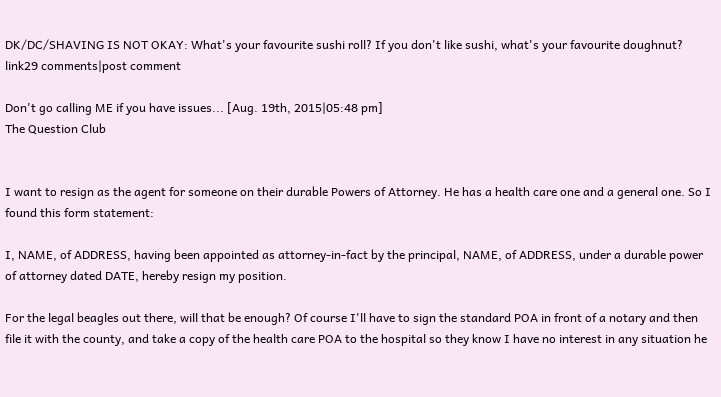DK/DC/SHAVING IS NOT OKAY: What's your favourite sushi roll? If you don't like sushi, what's your favourite doughnut?
link29 comments|post comment

Don't go calling ME if you have issues... [Aug. 19th, 2015|05:48 pm]
The Question Club


I want to resign as the agent for someone on their durable Powers of Attorney. He has a health care one and a general one. So I found this form statement:

I, NAME, of ADDRESS, having been appointed as attorney-in-fact by the principal, NAME, of ADDRESS, under a durable power of attorney dated DATE, hereby resign my position.

For the legal beagles out there, will that be enough? Of course I'll have to sign the standard POA in front of a notary and then file it with the county, and take a copy of the health care POA to the hospital so they know I have no interest in any situation he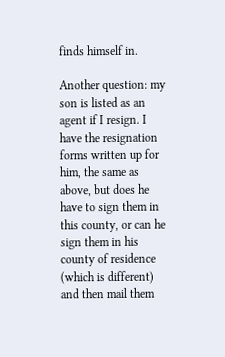finds himself in.

Another question: my son is listed as an agent if I resign. I have the resignation forms written up for him, the same as above, but does he have to sign them in this county, or can he sign them in his county of residence (which is different) and then mail them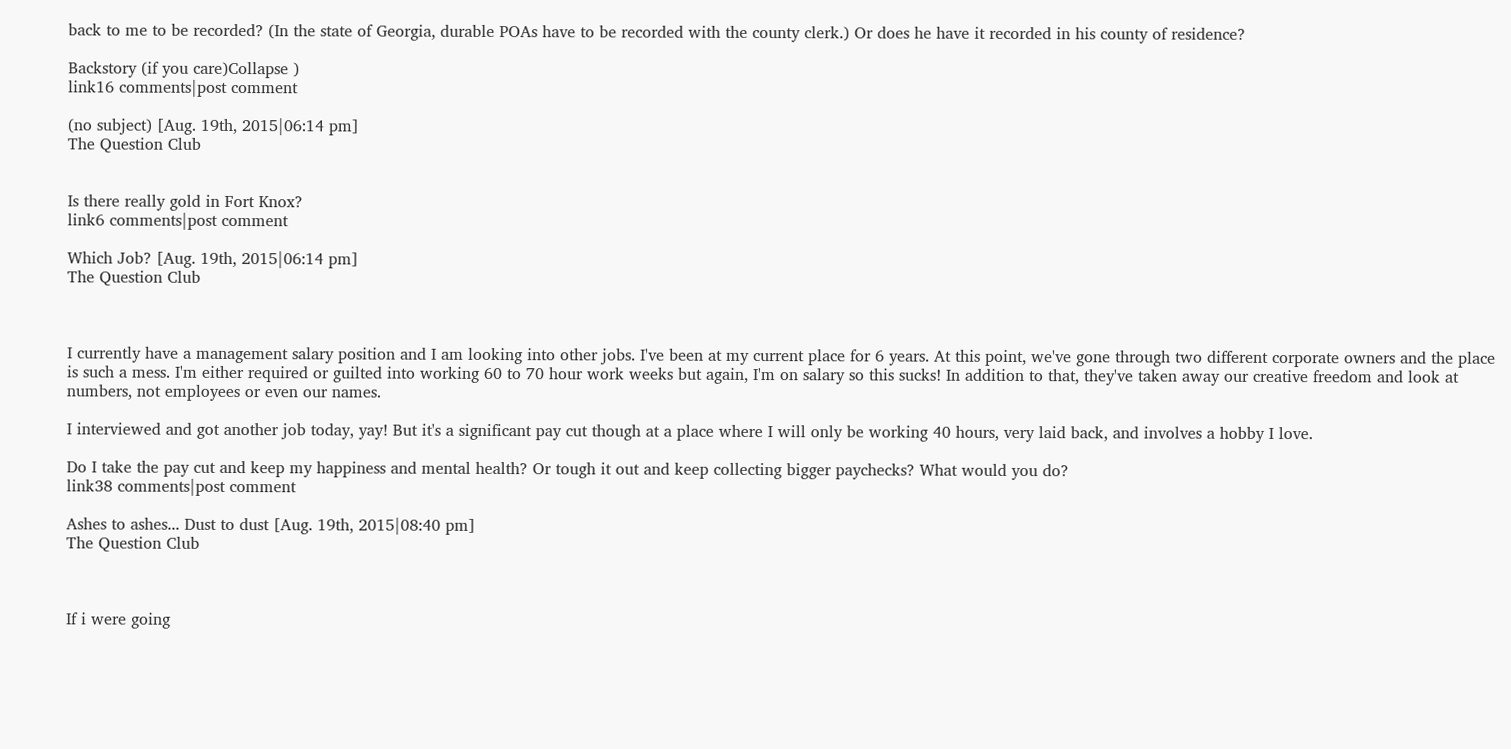back to me to be recorded? (In the state of Georgia, durable POAs have to be recorded with the county clerk.) Or does he have it recorded in his county of residence?

Backstory (if you care)Collapse )
link16 comments|post comment

(no subject) [Aug. 19th, 2015|06:14 pm]
The Question Club


Is there really gold in Fort Knox?
link6 comments|post comment

Which Job? [Aug. 19th, 2015|06:14 pm]
The Question Club



I currently have a management salary position and I am looking into other jobs. I've been at my current place for 6 years. At this point, we've gone through two different corporate owners and the place is such a mess. I'm either required or guilted into working 60 to 70 hour work weeks but again, I'm on salary so this sucks! In addition to that, they've taken away our creative freedom and look at numbers, not employees or even our names.

I interviewed and got another job today, yay! But it's a significant pay cut though at a place where I will only be working 40 hours, very laid back, and involves a hobby I love.

Do I take the pay cut and keep my happiness and mental health? Or tough it out and keep collecting bigger paychecks? What would you do?
link38 comments|post comment

Ashes to ashes... Dust to dust [Aug. 19th, 2015|08:40 pm]
The Question Club



If i were going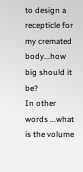to design a recepticle for my cremated body...how big should it be?
In other words ...what is the volume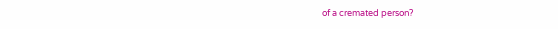of a cremated person?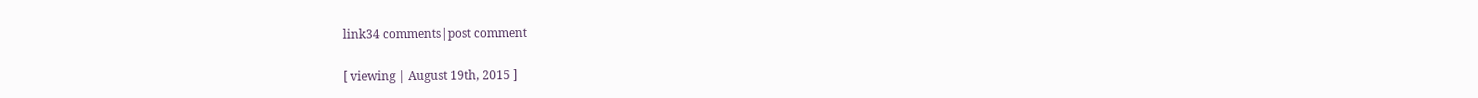link34 comments|post comment

[ viewing | August 19th, 2015 ]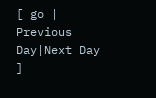[ go | Previous Day|Next Day ]